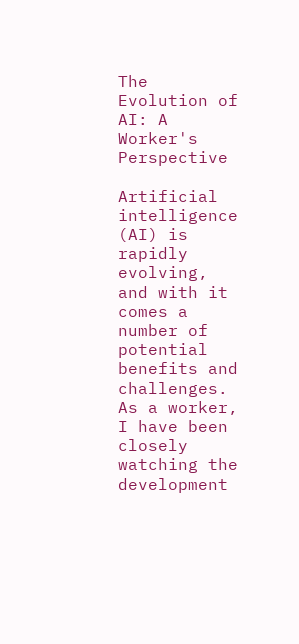The Evolution of AI: A Worker's Perspective

Artificial intelligence (AI) is rapidly evolving, and with it comes a number of potential benefits and challenges. As a worker, I have been closely watching the development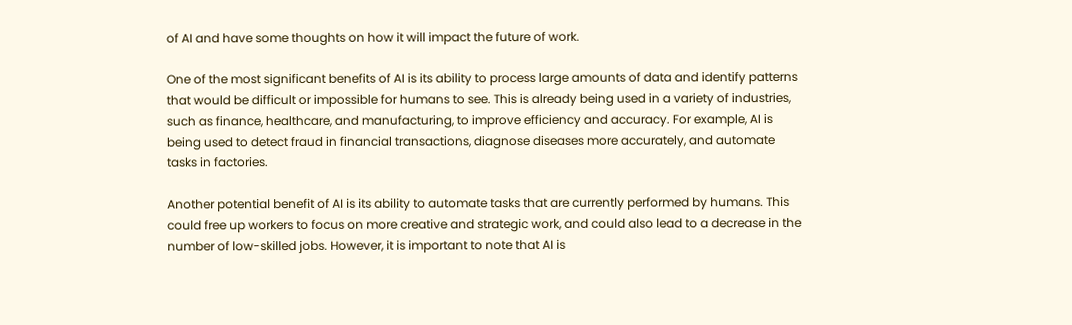of AI and have some thoughts on how it will impact the future of work.

One of the most significant benefits of AI is its ability to process large amounts of data and identify patterns that would be difficult or impossible for humans to see. This is already being used in a variety of industries, such as finance, healthcare, and manufacturing, to improve efficiency and accuracy. For example, AI is being used to detect fraud in financial transactions, diagnose diseases more accurately, and automate tasks in factories.

Another potential benefit of AI is its ability to automate tasks that are currently performed by humans. This could free up workers to focus on more creative and strategic work, and could also lead to a decrease in the number of low-skilled jobs. However, it is important to note that AI is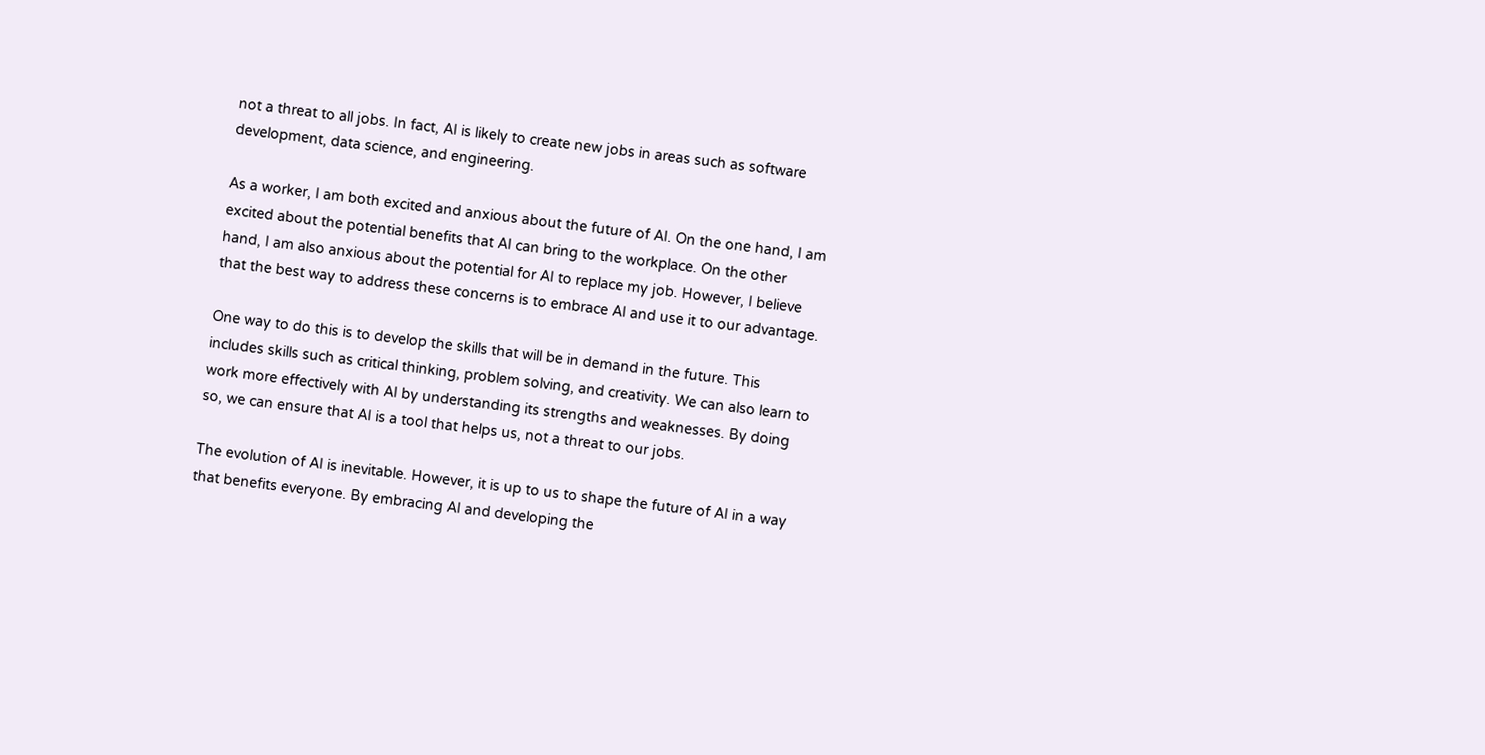not a threat to all jobs. In fact, AI is likely to create new jobs in areas such as software development, data science, and engineering.

As a worker, I am both excited and anxious about the future of AI. On the one hand, I am excited about the potential benefits that AI can bring to the workplace. On the other hand, I am also anxious about the potential for AI to replace my job. However, I believe that the best way to address these concerns is to embrace AI and use it to our advantage.

One way to do this is to develop the skills that will be in demand in the future. This includes skills such as critical thinking, problem solving, and creativity. We can also learn to work more effectively with AI by understanding its strengths and weaknesses. By doing so, we can ensure that AI is a tool that helps us, not a threat to our jobs.

The evolution of AI is inevitable. However, it is up to us to shape the future of AI in a way that benefits everyone. By embracing AI and developing the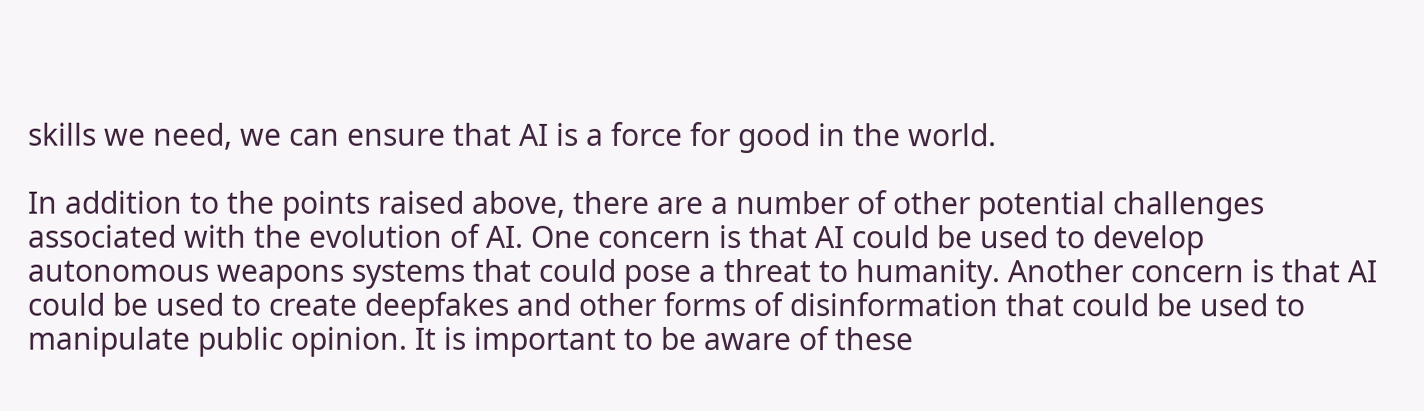skills we need, we can ensure that AI is a force for good in the world.

In addition to the points raised above, there are a number of other potential challenges associated with the evolution of AI. One concern is that AI could be used to develop autonomous weapons systems that could pose a threat to humanity. Another concern is that AI could be used to create deepfakes and other forms of disinformation that could be used to manipulate public opinion. It is important to be aware of these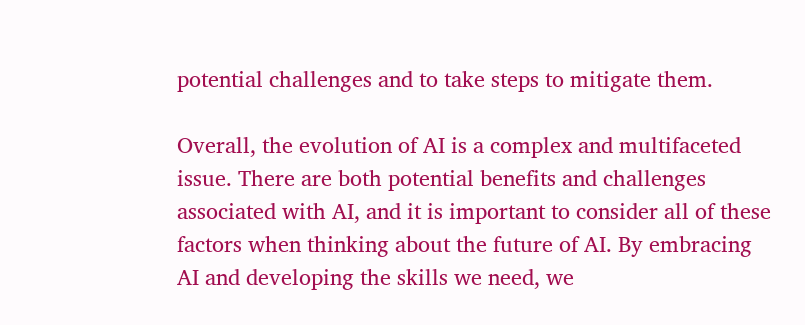potential challenges and to take steps to mitigate them.

Overall, the evolution of AI is a complex and multifaceted issue. There are both potential benefits and challenges associated with AI, and it is important to consider all of these factors when thinking about the future of AI. By embracing AI and developing the skills we need, we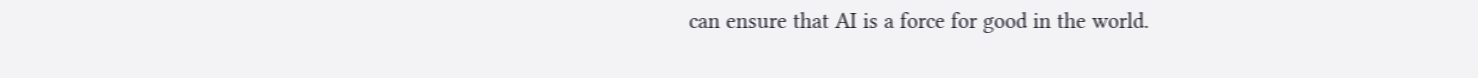can ensure that AI is a force for good in the world.